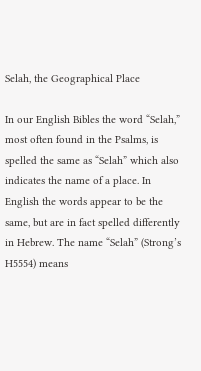Selah, the Geographical Place

In our English Bibles the word “Selah,” most often found in the Psalms, is spelled the same as “Selah” which also indicates the name of a place. In English the words appear to be the same, but are in fact spelled differently in Hebrew. The name “Selah” (Strong’s H5554) means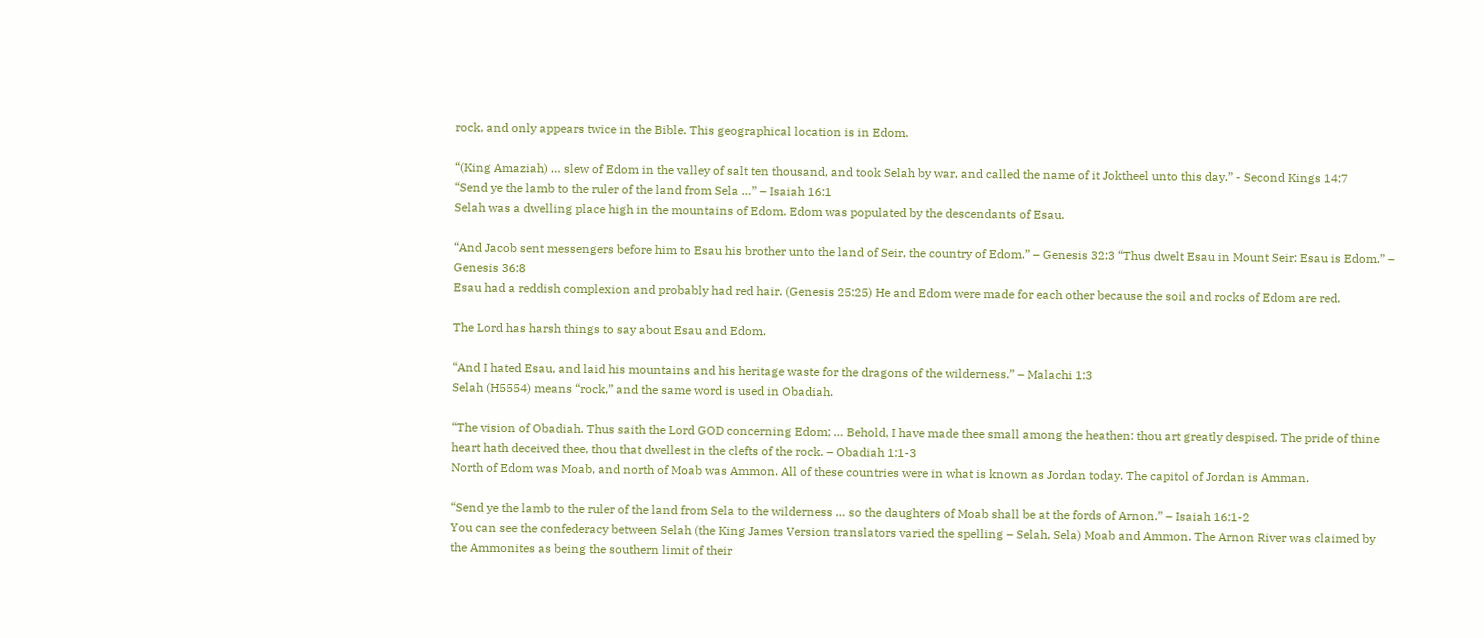rock, and only appears twice in the Bible. This geographical location is in Edom.

“(King Amaziah) … slew of Edom in the valley of salt ten thousand, and took Selah by war, and called the name of it Joktheel unto this day.” - Second Kings 14:7
“Send ye the lamb to the ruler of the land from Sela …” – Isaiah 16:1
Selah was a dwelling place high in the mountains of Edom. Edom was populated by the descendants of Esau.

“And Jacob sent messengers before him to Esau his brother unto the land of Seir, the country of Edom.” – Genesis 32:3 “Thus dwelt Esau in Mount Seir: Esau is Edom.” – Genesis 36:8
Esau had a reddish complexion and probably had red hair. (Genesis 25:25) He and Edom were made for each other because the soil and rocks of Edom are red.

The Lord has harsh things to say about Esau and Edom.

“And I hated Esau, and laid his mountains and his heritage waste for the dragons of the wilderness.” – Malachi 1:3
Selah (H5554) means “rock,” and the same word is used in Obadiah.

“The vision of Obadiah. Thus saith the Lord GOD concerning Edom; … Behold, I have made thee small among the heathen: thou art greatly despised. The pride of thine heart hath deceived thee, thou that dwellest in the clefts of the rock. – Obadiah 1:1-3
North of Edom was Moab, and north of Moab was Ammon. All of these countries were in what is known as Jordan today. The capitol of Jordan is Amman.

“Send ye the lamb to the ruler of the land from Sela to the wilderness … so the daughters of Moab shall be at the fords of Arnon.” – Isaiah 16:1-2
You can see the confederacy between Selah (the King James Version translators varied the spelling – Selah, Sela) Moab and Ammon. The Arnon River was claimed by the Ammonites as being the southern limit of their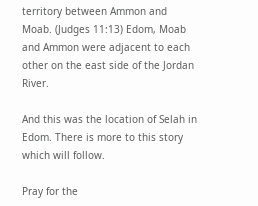territory between Ammon and Moab. (Judges 11:13) Edom, Moab and Ammon were adjacent to each other on the east side of the Jordan River.

And this was the location of Selah in Edom. There is more to this story which will follow.

Pray for the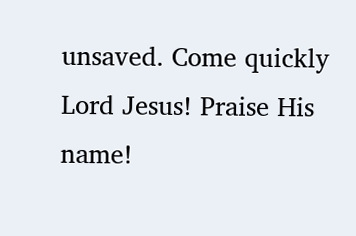unsaved. Come quickly Lord Jesus! Praise His name!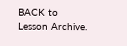BACK to Lesson Archive.